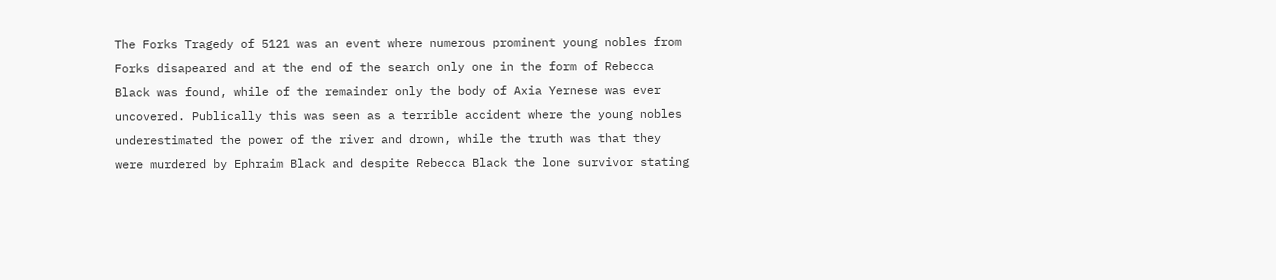The Forks Tragedy of 5121 was an event where numerous prominent young nobles from Forks disapeared and at the end of the search only one in the form of Rebecca Black was found, while of the remainder only the body of Axia Yernese was ever uncovered. Publically this was seen as a terrible accident where the young nobles underestimated the power of the river and drown, while the truth was that they were murdered by Ephraim Black and despite Rebecca Black the lone survivor stating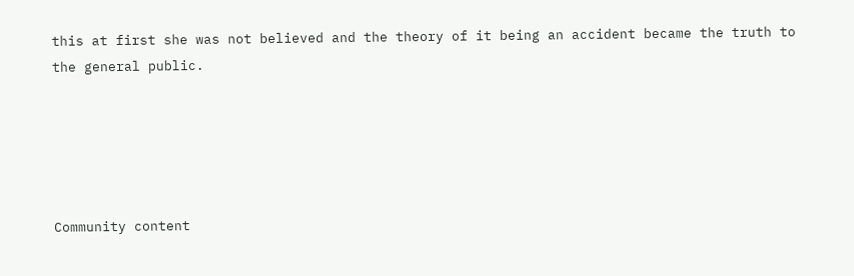this at first she was not believed and the theory of it being an accident became the truth to the general public.





Community content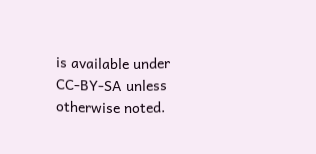is available under CC-BY-SA unless otherwise noted.